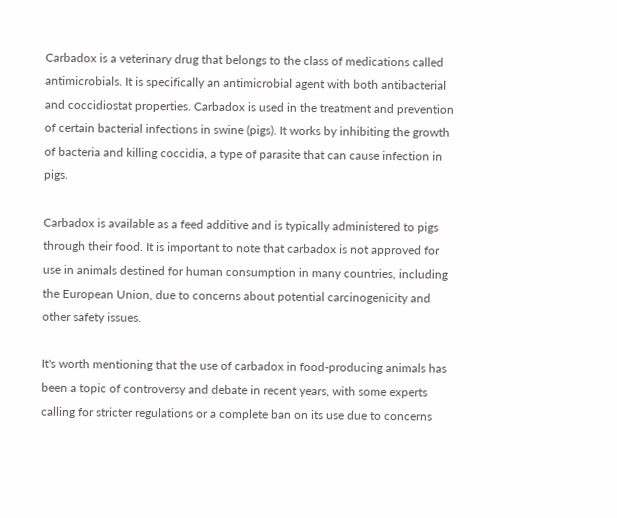Carbadox is a veterinary drug that belongs to the class of medications called antimicrobials. It is specifically an antimicrobial agent with both antibacterial and coccidiostat properties. Carbadox is used in the treatment and prevention of certain bacterial infections in swine (pigs). It works by inhibiting the growth of bacteria and killing coccidia, a type of parasite that can cause infection in pigs.

Carbadox is available as a feed additive and is typically administered to pigs through their food. It is important to note that carbadox is not approved for use in animals destined for human consumption in many countries, including the European Union, due to concerns about potential carcinogenicity and other safety issues.

It's worth mentioning that the use of carbadox in food-producing animals has been a topic of controversy and debate in recent years, with some experts calling for stricter regulations or a complete ban on its use due to concerns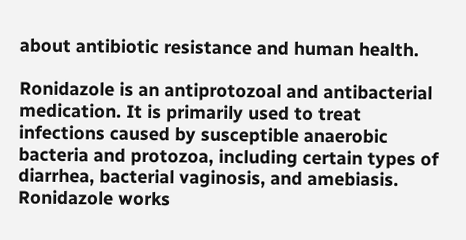about antibiotic resistance and human health.

Ronidazole is an antiprotozoal and antibacterial medication. It is primarily used to treat infections caused by susceptible anaerobic bacteria and protozoa, including certain types of diarrhea, bacterial vaginosis, and amebiasis. Ronidazole works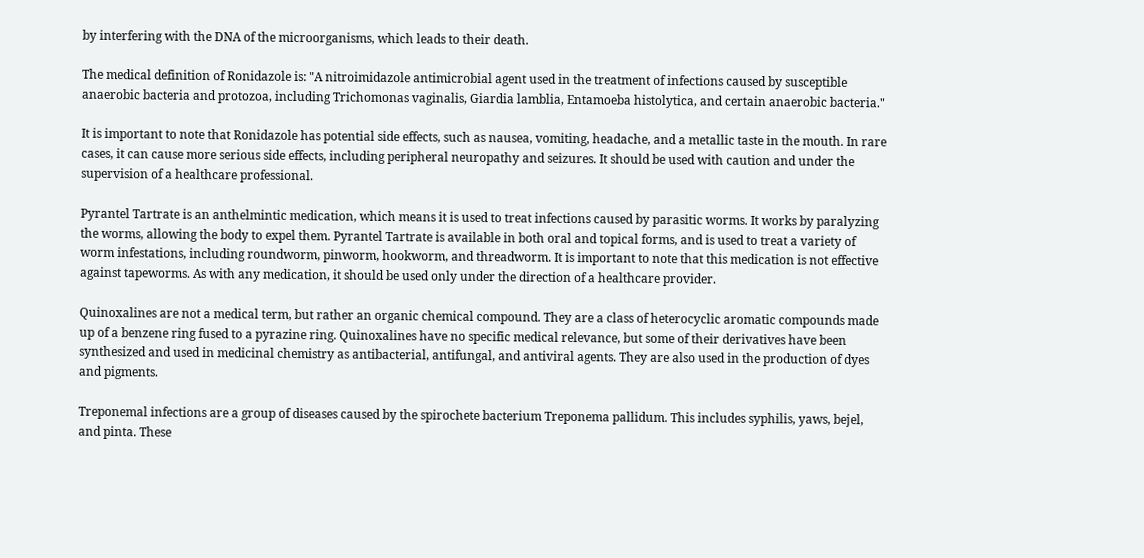by interfering with the DNA of the microorganisms, which leads to their death.

The medical definition of Ronidazole is: "A nitroimidazole antimicrobial agent used in the treatment of infections caused by susceptible anaerobic bacteria and protozoa, including Trichomonas vaginalis, Giardia lamblia, Entamoeba histolytica, and certain anaerobic bacteria."

It is important to note that Ronidazole has potential side effects, such as nausea, vomiting, headache, and a metallic taste in the mouth. In rare cases, it can cause more serious side effects, including peripheral neuropathy and seizures. It should be used with caution and under the supervision of a healthcare professional.

Pyrantel Tartrate is an anthelmintic medication, which means it is used to treat infections caused by parasitic worms. It works by paralyzing the worms, allowing the body to expel them. Pyrantel Tartrate is available in both oral and topical forms, and is used to treat a variety of worm infestations, including roundworm, pinworm, hookworm, and threadworm. It is important to note that this medication is not effective against tapeworms. As with any medication, it should be used only under the direction of a healthcare provider.

Quinoxalines are not a medical term, but rather an organic chemical compound. They are a class of heterocyclic aromatic compounds made up of a benzene ring fused to a pyrazine ring. Quinoxalines have no specific medical relevance, but some of their derivatives have been synthesized and used in medicinal chemistry as antibacterial, antifungal, and antiviral agents. They are also used in the production of dyes and pigments.

Treponemal infections are a group of diseases caused by the spirochete bacterium Treponema pallidum. This includes syphilis, yaws, bejel, and pinta. These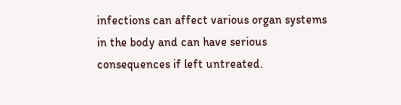infections can affect various organ systems in the body and can have serious consequences if left untreated.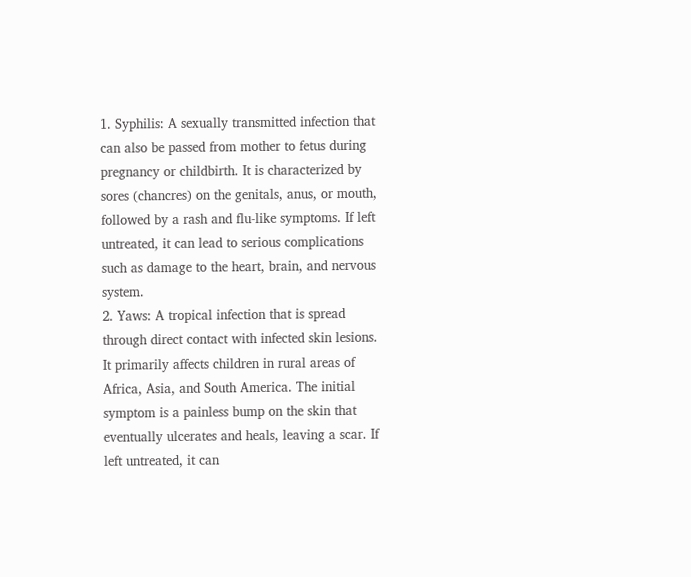1. Syphilis: A sexually transmitted infection that can also be passed from mother to fetus during pregnancy or childbirth. It is characterized by sores (chancres) on the genitals, anus, or mouth, followed by a rash and flu-like symptoms. If left untreated, it can lead to serious complications such as damage to the heart, brain, and nervous system.
2. Yaws: A tropical infection that is spread through direct contact with infected skin lesions. It primarily affects children in rural areas of Africa, Asia, and South America. The initial symptom is a painless bump on the skin that eventually ulcerates and heals, leaving a scar. If left untreated, it can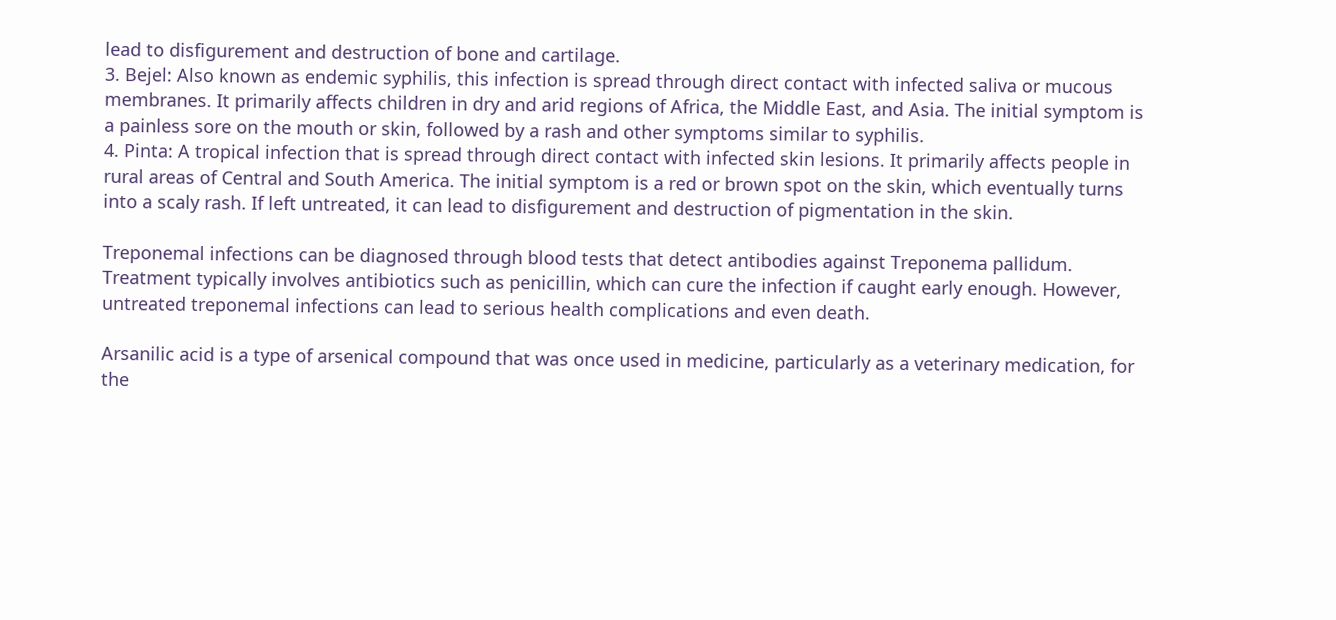lead to disfigurement and destruction of bone and cartilage.
3. Bejel: Also known as endemic syphilis, this infection is spread through direct contact with infected saliva or mucous membranes. It primarily affects children in dry and arid regions of Africa, the Middle East, and Asia. The initial symptom is a painless sore on the mouth or skin, followed by a rash and other symptoms similar to syphilis.
4. Pinta: A tropical infection that is spread through direct contact with infected skin lesions. It primarily affects people in rural areas of Central and South America. The initial symptom is a red or brown spot on the skin, which eventually turns into a scaly rash. If left untreated, it can lead to disfigurement and destruction of pigmentation in the skin.

Treponemal infections can be diagnosed through blood tests that detect antibodies against Treponema pallidum. Treatment typically involves antibiotics such as penicillin, which can cure the infection if caught early enough. However, untreated treponemal infections can lead to serious health complications and even death.

Arsanilic acid is a type of arsenical compound that was once used in medicine, particularly as a veterinary medication, for the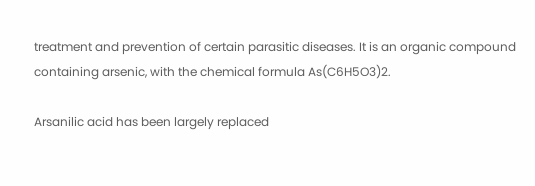treatment and prevention of certain parasitic diseases. It is an organic compound containing arsenic, with the chemical formula As(C6H5O3)2.

Arsanilic acid has been largely replaced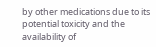by other medications due to its potential toxicity and the availability of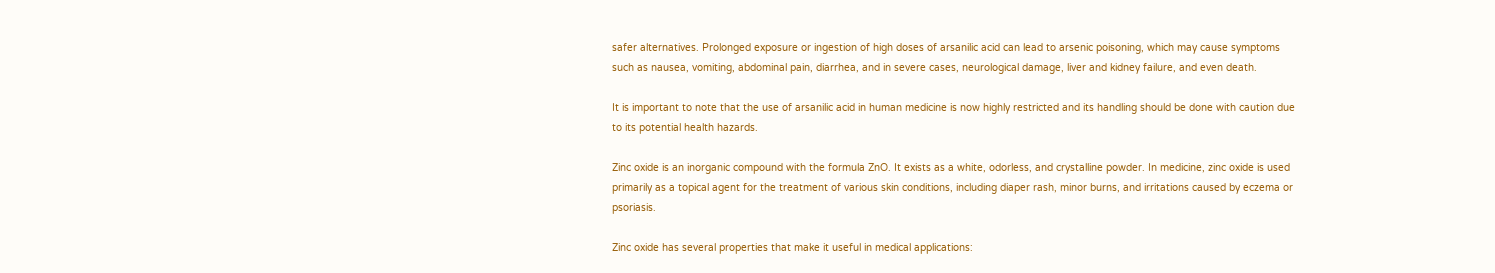safer alternatives. Prolonged exposure or ingestion of high doses of arsanilic acid can lead to arsenic poisoning, which may cause symptoms such as nausea, vomiting, abdominal pain, diarrhea, and in severe cases, neurological damage, liver and kidney failure, and even death.

It is important to note that the use of arsanilic acid in human medicine is now highly restricted and its handling should be done with caution due to its potential health hazards.

Zinc oxide is an inorganic compound with the formula ZnO. It exists as a white, odorless, and crystalline powder. In medicine, zinc oxide is used primarily as a topical agent for the treatment of various skin conditions, including diaper rash, minor burns, and irritations caused by eczema or psoriasis.

Zinc oxide has several properties that make it useful in medical applications: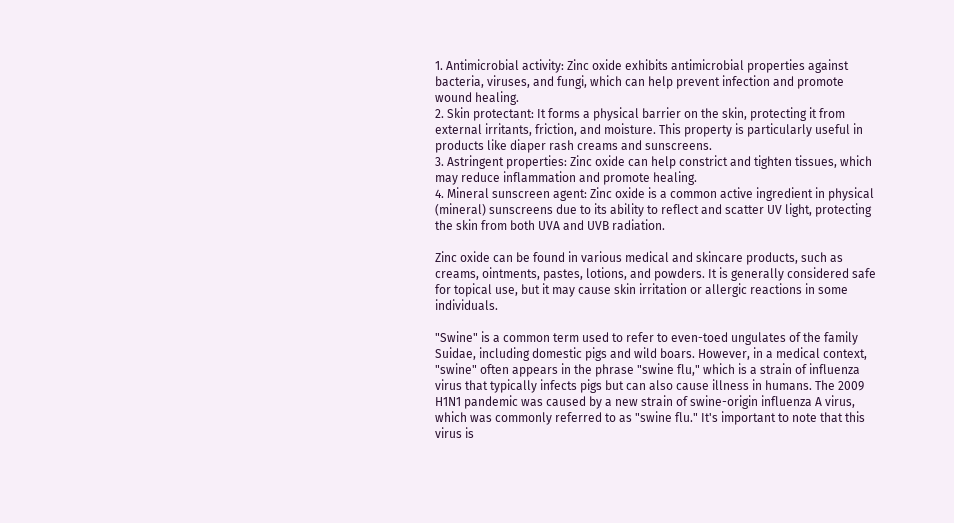1. Antimicrobial activity: Zinc oxide exhibits antimicrobial properties against bacteria, viruses, and fungi, which can help prevent infection and promote wound healing.
2. Skin protectant: It forms a physical barrier on the skin, protecting it from external irritants, friction, and moisture. This property is particularly useful in products like diaper rash creams and sunscreens.
3. Astringent properties: Zinc oxide can help constrict and tighten tissues, which may reduce inflammation and promote healing.
4. Mineral sunscreen agent: Zinc oxide is a common active ingredient in physical (mineral) sunscreens due to its ability to reflect and scatter UV light, protecting the skin from both UVA and UVB radiation.

Zinc oxide can be found in various medical and skincare products, such as creams, ointments, pastes, lotions, and powders. It is generally considered safe for topical use, but it may cause skin irritation or allergic reactions in some individuals.

"Swine" is a common term used to refer to even-toed ungulates of the family Suidae, including domestic pigs and wild boars. However, in a medical context, "swine" often appears in the phrase "swine flu," which is a strain of influenza virus that typically infects pigs but can also cause illness in humans. The 2009 H1N1 pandemic was caused by a new strain of swine-origin influenza A virus, which was commonly referred to as "swine flu." It's important to note that this virus is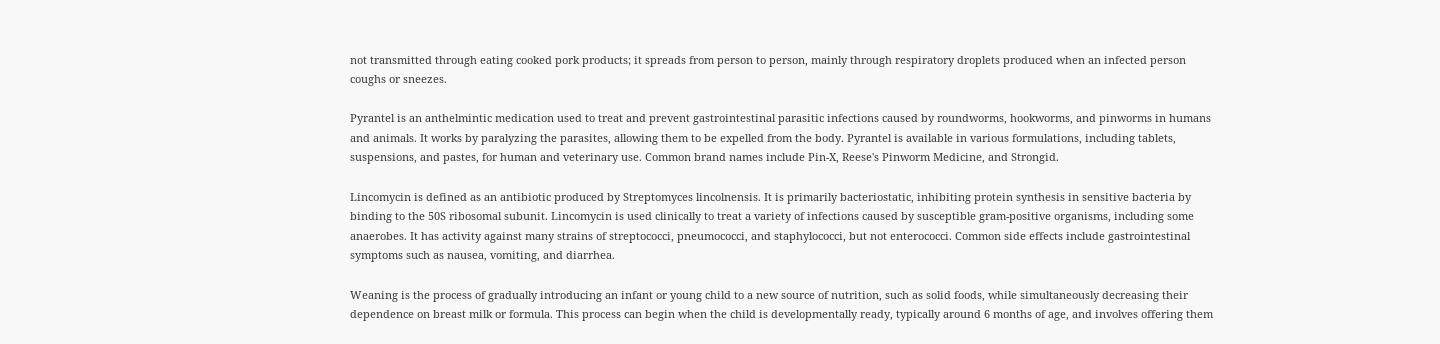not transmitted through eating cooked pork products; it spreads from person to person, mainly through respiratory droplets produced when an infected person coughs or sneezes.

Pyrantel is an anthelmintic medication used to treat and prevent gastrointestinal parasitic infections caused by roundworms, hookworms, and pinworms in humans and animals. It works by paralyzing the parasites, allowing them to be expelled from the body. Pyrantel is available in various formulations, including tablets, suspensions, and pastes, for human and veterinary use. Common brand names include Pin-X, Reese's Pinworm Medicine, and Strongid.

Lincomycin is defined as an antibiotic produced by Streptomyces lincolnensis. It is primarily bacteriostatic, inhibiting protein synthesis in sensitive bacteria by binding to the 50S ribosomal subunit. Lincomycin is used clinically to treat a variety of infections caused by susceptible gram-positive organisms, including some anaerobes. It has activity against many strains of streptococci, pneumococci, and staphylococci, but not enterococci. Common side effects include gastrointestinal symptoms such as nausea, vomiting, and diarrhea.

Weaning is the process of gradually introducing an infant or young child to a new source of nutrition, such as solid foods, while simultaneously decreasing their dependence on breast milk or formula. This process can begin when the child is developmentally ready, typically around 6 months of age, and involves offering them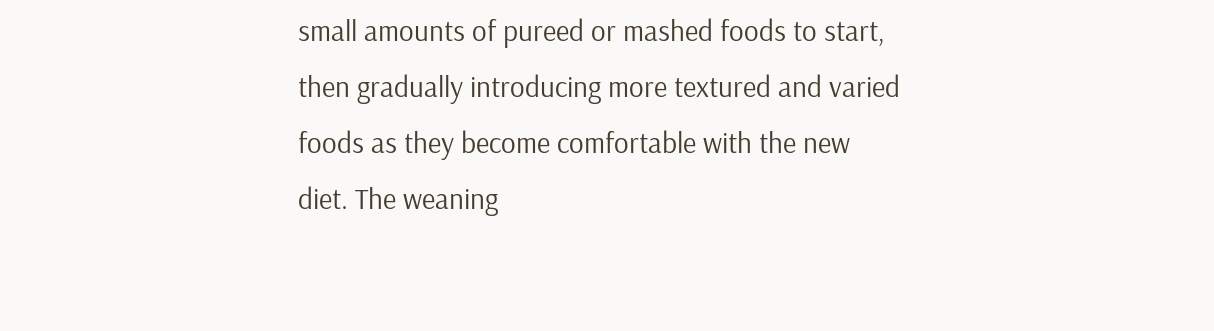small amounts of pureed or mashed foods to start, then gradually introducing more textured and varied foods as they become comfortable with the new diet. The weaning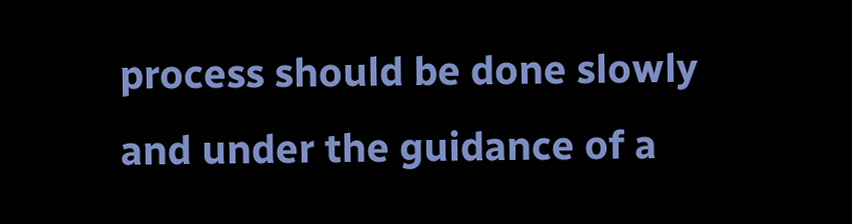process should be done slowly and under the guidance of a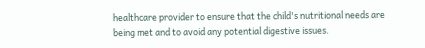healthcare provider to ensure that the child's nutritional needs are being met and to avoid any potential digestive issues.